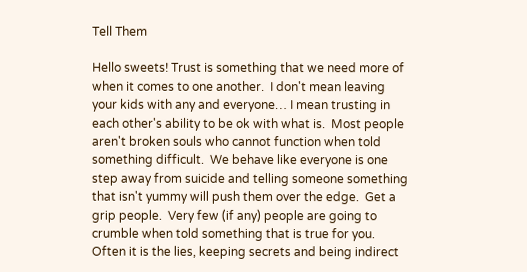Tell Them

Hello sweets! Trust is something that we need more of when it comes to one another.  I don't mean leaving your kids with any and everyone… I mean trusting in each other's ability to be ok with what is.  Most people aren't broken souls who cannot function when told something difficult.  We behave like everyone is one step away from suicide and telling someone something that isn't yummy will push them over the edge.  Get a grip people.  Very few (if any) people are going to crumble when told something that is true for you.  Often it is the lies, keeping secrets and being indirect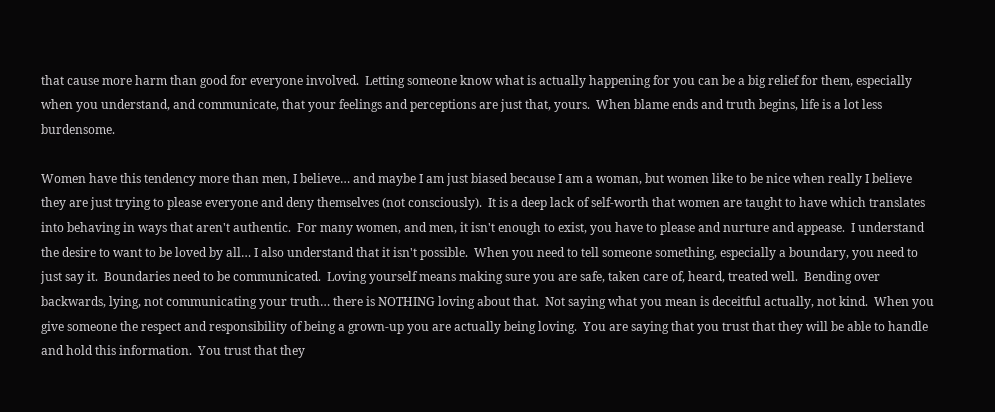that cause more harm than good for everyone involved.  Letting someone know what is actually happening for you can be a big relief for them, especially when you understand, and communicate, that your feelings and perceptions are just that, yours.  When blame ends and truth begins, life is a lot less burdensome.

Women have this tendency more than men, I believe… and maybe I am just biased because I am a woman, but women like to be nice when really I believe they are just trying to please everyone and deny themselves (not consciously).  It is a deep lack of self-worth that women are taught to have which translates into behaving in ways that aren't authentic.  For many women, and men, it isn't enough to exist, you have to please and nurture and appease.  I understand the desire to want to be loved by all… I also understand that it isn't possible.  When you need to tell someone something, especially a boundary, you need to just say it.  Boundaries need to be communicated.  Loving yourself means making sure you are safe, taken care of, heard, treated well.  Bending over backwards, lying, not communicating your truth… there is NOTHING loving about that.  Not saying what you mean is deceitful actually, not kind.  When you give someone the respect and responsibility of being a grown-up you are actually being loving.  You are saying that you trust that they will be able to handle and hold this information.  You trust that they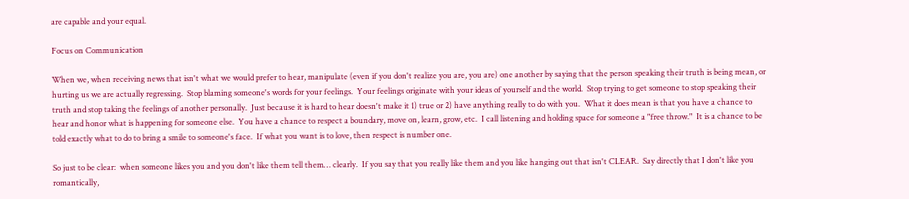are capable and your equal.

Focus on Communication

When we, when receiving news that isn't what we would prefer to hear, manipulate (even if you don't realize you are, you are) one another by saying that the person speaking their truth is being mean, or hurting us we are actually regressing.  Stop blaming someone's words for your feelings.  Your feelings originate with your ideas of yourself and the world.  Stop trying to get someone to stop speaking their truth and stop taking the feelings of another personally.  Just because it is hard to hear doesn't make it 1) true or 2) have anything really to do with you.  What it does mean is that you have a chance to hear and honor what is happening for someone else.  You have a chance to respect a boundary, move on, learn, grow, etc.  I call listening and holding space for someone a "free throw."  It is a chance to be told exactly what to do to bring a smile to someone's face.  If what you want is to love, then respect is number one.

So just to be clear:  when someone likes you and you don't like them tell them… clearly.  If you say that you really like them and you like hanging out that isn't CLEAR.  Say directly that I don't like you romantically,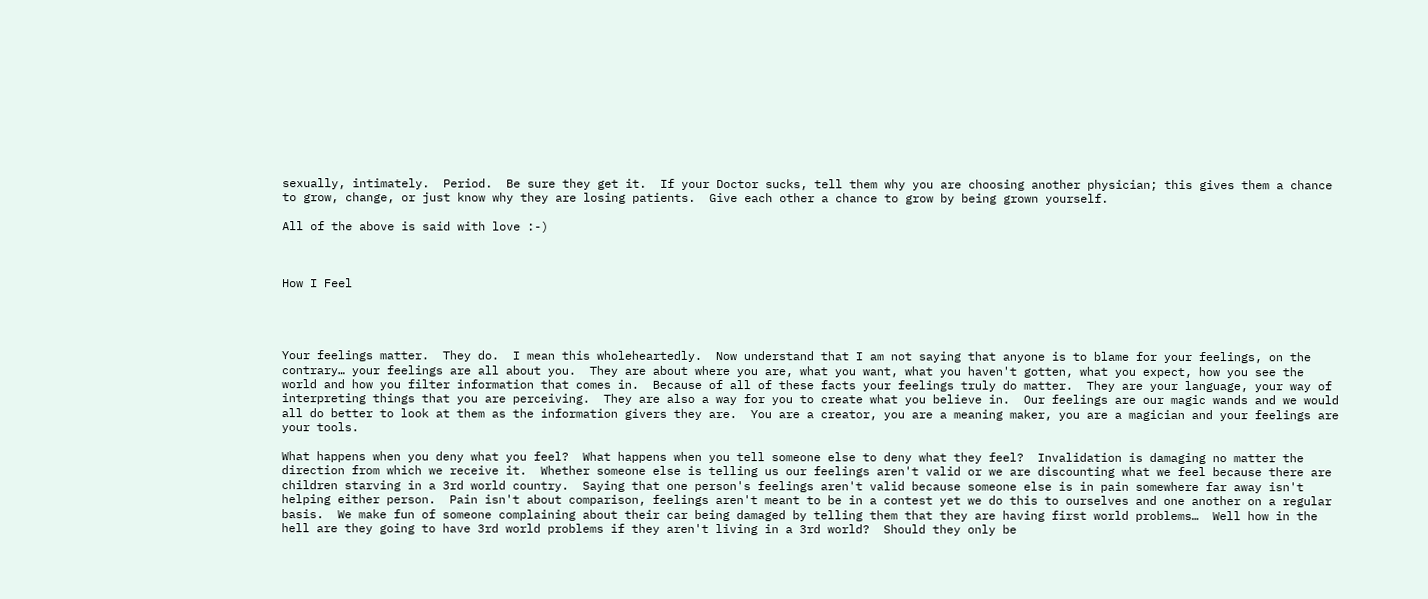sexually, intimately.  Period.  Be sure they get it.  If your Doctor sucks, tell them why you are choosing another physician; this gives them a chance to grow, change, or just know why they are losing patients.  Give each other a chance to grow by being grown yourself.

All of the above is said with love :-)



How I Feel




Your feelings matter.  They do.  I mean this wholeheartedly.  Now understand that I am not saying that anyone is to blame for your feelings, on the contrary… your feelings are all about you.  They are about where you are, what you want, what you haven't gotten, what you expect, how you see the world and how you filter information that comes in.  Because of all of these facts your feelings truly do matter.  They are your language, your way of interpreting things that you are perceiving.  They are also a way for you to create what you believe in.  Our feelings are our magic wands and we would all do better to look at them as the information givers they are.  You are a creator, you are a meaning maker, you are a magician and your feelings are your tools.

What happens when you deny what you feel?  What happens when you tell someone else to deny what they feel?  Invalidation is damaging no matter the direction from which we receive it.  Whether someone else is telling us our feelings aren't valid or we are discounting what we feel because there are children starving in a 3rd world country.  Saying that one person's feelings aren't valid because someone else is in pain somewhere far away isn't helping either person.  Pain isn't about comparison, feelings aren't meant to be in a contest yet we do this to ourselves and one another on a regular basis.  We make fun of someone complaining about their car being damaged by telling them that they are having first world problems…  Well how in the hell are they going to have 3rd world problems if they aren't living in a 3rd world?  Should they only be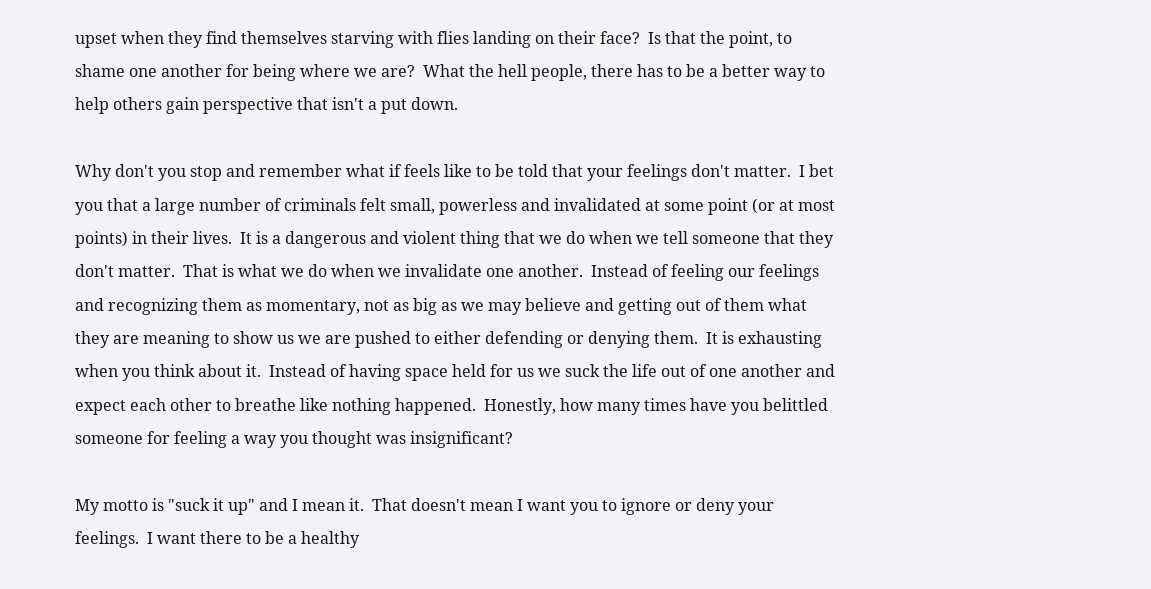upset when they find themselves starving with flies landing on their face?  Is that the point, to shame one another for being where we are?  What the hell people, there has to be a better way to help others gain perspective that isn't a put down.

Why don't you stop and remember what if feels like to be told that your feelings don't matter.  I bet you that a large number of criminals felt small, powerless and invalidated at some point (or at most points) in their lives.  It is a dangerous and violent thing that we do when we tell someone that they don't matter.  That is what we do when we invalidate one another.  Instead of feeling our feelings and recognizing them as momentary, not as big as we may believe and getting out of them what they are meaning to show us we are pushed to either defending or denying them.  It is exhausting when you think about it.  Instead of having space held for us we suck the life out of one another and expect each other to breathe like nothing happened.  Honestly, how many times have you belittled someone for feeling a way you thought was insignificant?

My motto is "suck it up" and I mean it.  That doesn't mean I want you to ignore or deny your feelings.  I want there to be a healthy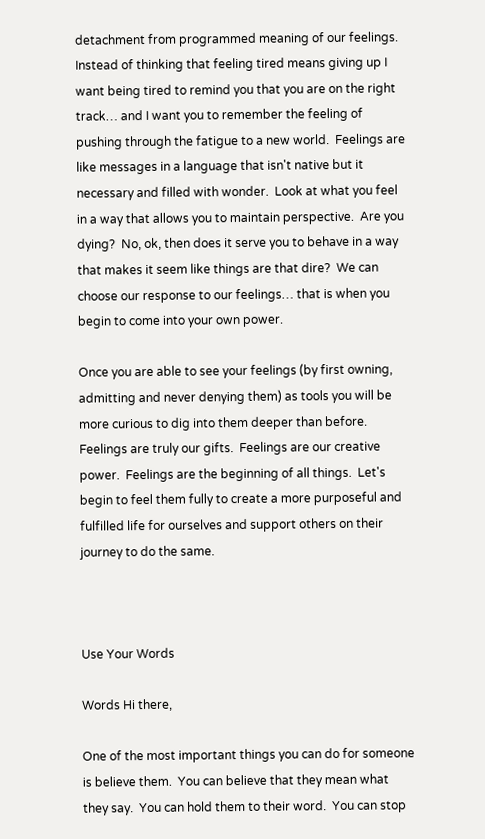detachment from programmed meaning of our feelings.  Instead of thinking that feeling tired means giving up I want being tired to remind you that you are on the right track… and I want you to remember the feeling of pushing through the fatigue to a new world.  Feelings are like messages in a language that isn't native but it necessary and filled with wonder.  Look at what you feel in a way that allows you to maintain perspective.  Are you dying?  No, ok, then does it serve you to behave in a way that makes it seem like things are that dire?  We can choose our response to our feelings… that is when you begin to come into your own power.

Once you are able to see your feelings (by first owning, admitting and never denying them) as tools you will be more curious to dig into them deeper than before.  Feelings are truly our gifts.  Feelings are our creative power.  Feelings are the beginning of all things.  Let's begin to feel them fully to create a more purposeful and fulfilled life for ourselves and support others on their journey to do the same.



Use Your Words

Words Hi there,

One of the most important things you can do for someone is believe them.  You can believe that they mean what they say.  You can hold them to their word.  You can stop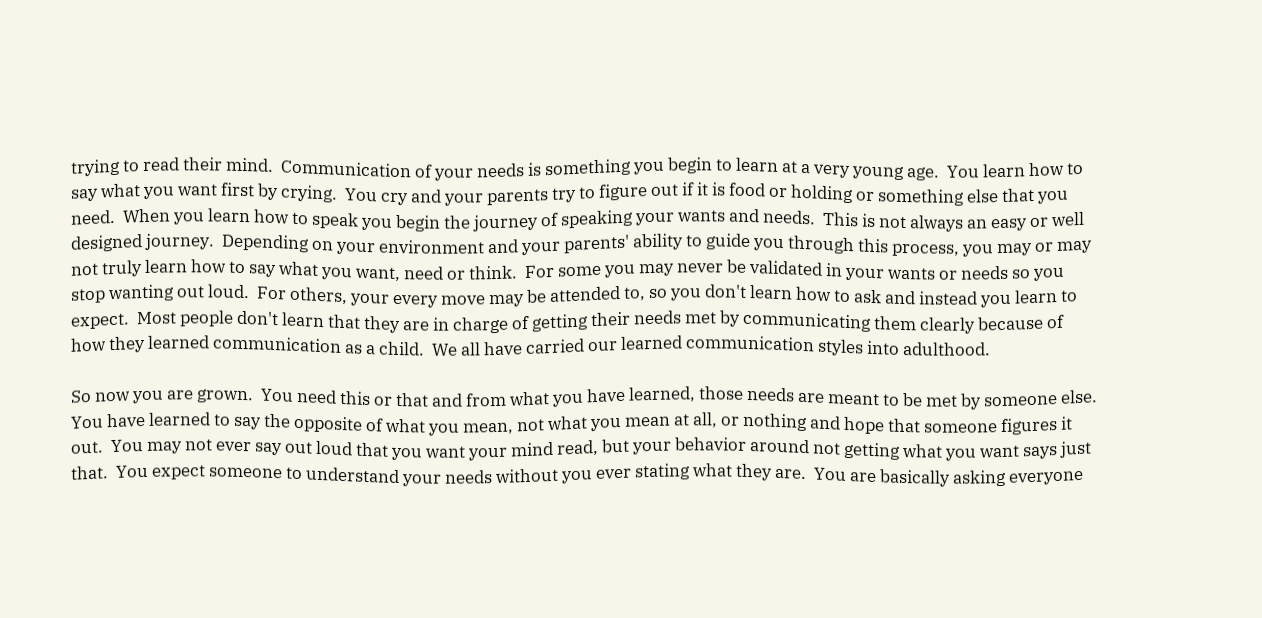trying to read their mind.  Communication of your needs is something you begin to learn at a very young age.  You learn how to say what you want first by crying.  You cry and your parents try to figure out if it is food or holding or something else that you need.  When you learn how to speak you begin the journey of speaking your wants and needs.  This is not always an easy or well designed journey.  Depending on your environment and your parents' ability to guide you through this process, you may or may not truly learn how to say what you want, need or think.  For some you may never be validated in your wants or needs so you stop wanting out loud.  For others, your every move may be attended to, so you don't learn how to ask and instead you learn to expect.  Most people don't learn that they are in charge of getting their needs met by communicating them clearly because of how they learned communication as a child.  We all have carried our learned communication styles into adulthood.

So now you are grown.  You need this or that and from what you have learned, those needs are meant to be met by someone else.  You have learned to say the opposite of what you mean, not what you mean at all, or nothing and hope that someone figures it out.  You may not ever say out loud that you want your mind read, but your behavior around not getting what you want says just that.  You expect someone to understand your needs without you ever stating what they are.  You are basically asking everyone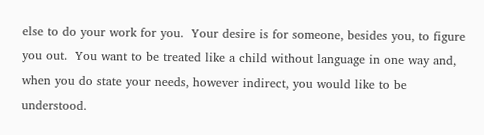else to do your work for you.  Your desire is for someone, besides you, to figure you out.  You want to be treated like a child without language in one way and, when you do state your needs, however indirect, you would like to be understood.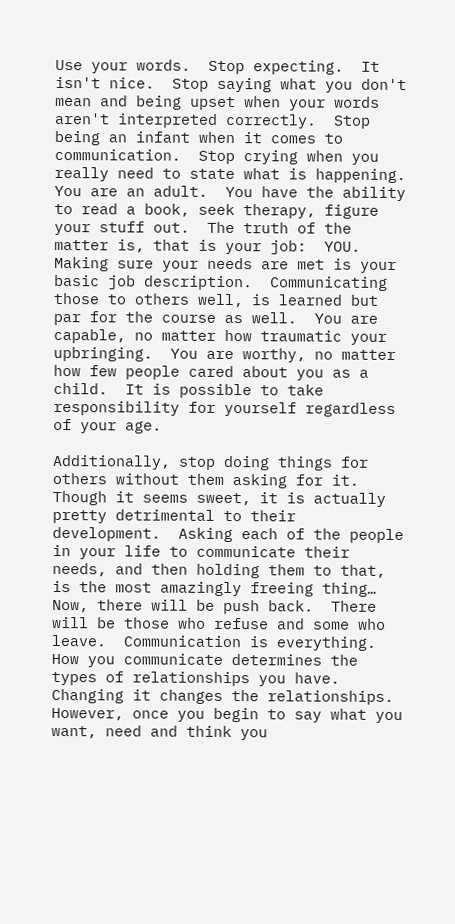Use your words.  Stop expecting.  It isn't nice.  Stop saying what you don't mean and being upset when your words aren't interpreted correctly.  Stop being an infant when it comes to communication.  Stop crying when you really need to state what is happening.  You are an adult.  You have the ability to read a book, seek therapy, figure your stuff out.  The truth of the matter is, that is your job:  YOU.  Making sure your needs are met is your basic job description.  Communicating those to others well, is learned but par for the course as well.  You are capable, no matter how traumatic your upbringing.  You are worthy, no matter how few people cared about you as a child.  It is possible to take responsibility for yourself regardless of your age.

Additionally, stop doing things for others without them asking for it.  Though it seems sweet, it is actually pretty detrimental to their development.  Asking each of the people in your life to communicate their needs, and then holding them to that, is the most amazingly freeing thing… Now, there will be push back.  There will be those who refuse and some who leave.  Communication is everything.  How you communicate determines the types of relationships you have.  Changing it changes the relationships.  However, once you begin to say what you want, need and think you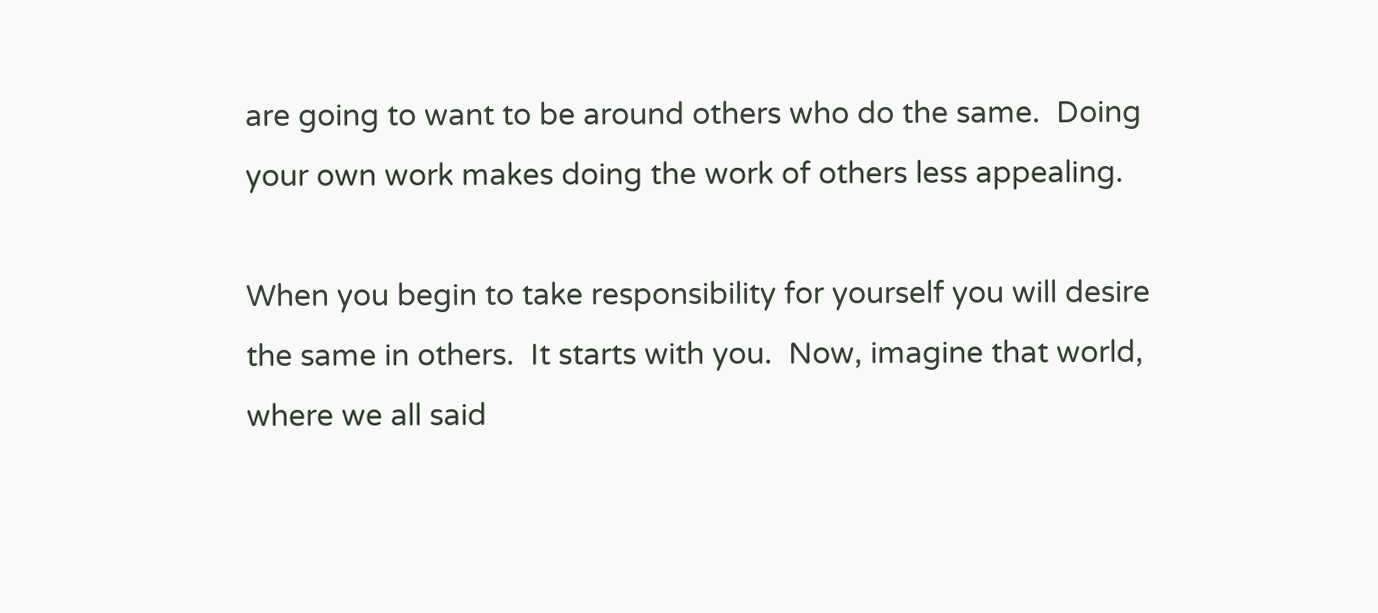are going to want to be around others who do the same.  Doing your own work makes doing the work of others less appealing.

When you begin to take responsibility for yourself you will desire the same in others.  It starts with you.  Now, imagine that world, where we all said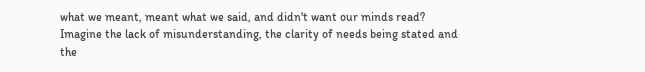what we meant, meant what we said, and didn't want our minds read?  Imagine the lack of misunderstanding, the clarity of needs being stated and the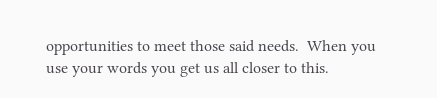opportunities to meet those said needs.  When you use your words you get us all closer to this.